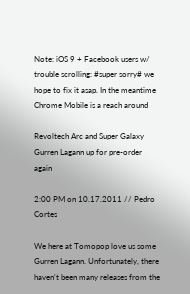Note: iOS 9 + Facebook users w/ trouble scrolling: #super sorry# we hope to fix it asap. In the meantime Chrome Mobile is a reach around

Revoltech Arc and Super Galaxy Gurren Lagann up for pre-order again

2:00 PM on 10.17.2011 // Pedro Cortes

We here at Tomopop love us some Gurren Lagann. Unfortunately, there haven't been many releases from the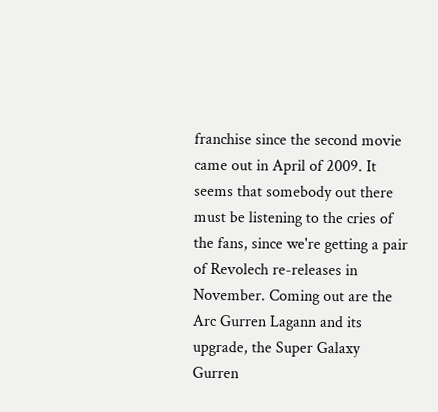franchise since the second movie came out in April of 2009. It seems that somebody out there must be listening to the cries of the fans, since we're getting a pair of Revolech re-releases in November. Coming out are the Arc Gurren Lagann and its upgrade, the Super Galaxy Gurren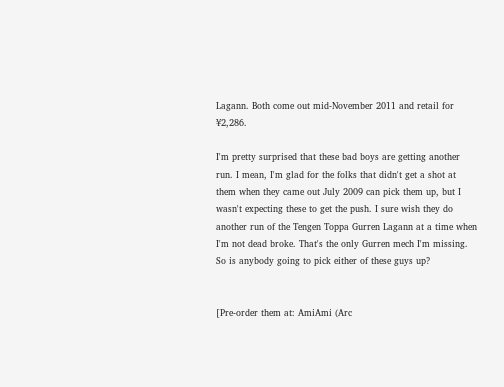Lagann. Both come out mid-November 2011 and retail for ¥2,286.

I'm pretty surprised that these bad boys are getting another run. I mean, I'm glad for the folks that didn't get a shot at them when they came out July 2009 can pick them up, but I wasn't expecting these to get the push. I sure wish they do another run of the Tengen Toppa Gurren Lagann at a time when I'm not dead broke. That's the only Gurren mech I'm missing. So is anybody going to pick either of these guys up?


[Pre-order them at: AmiAmi (Arc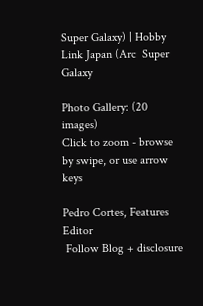Super Galaxy) | Hobby Link Japan (Arc  Super Galaxy

Photo Gallery: (20 images)
Click to zoom - browse by swipe, or use arrow keys

Pedro Cortes, Features Editor
 Follow Blog + disclosure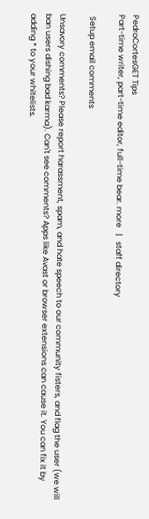PedroCortesGET Tips
Part-time writer, part-time editor, full-time bear. more   |   staff directory

 Setup email comments

Unsavory comments? Please report harassment, spam, and hate speech to our community fisters, and flag the user (we will ban users dishing bad karma). Can't see comments? Apps like Avast or browser extensions can cause it. You can fix it by adding * to your whitelists.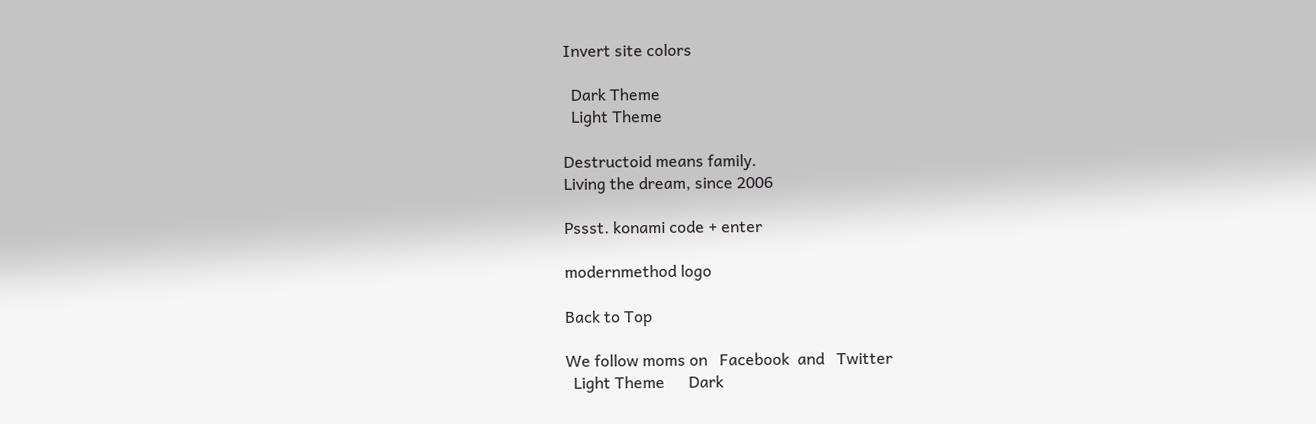Invert site colors

  Dark Theme
  Light Theme

Destructoid means family.
Living the dream, since 2006

Pssst. konami code + enter

modernmethod logo

Back to Top

We follow moms on   Facebook  and   Twitter
  Light Theme      Dark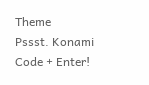Theme
Pssst. Konami Code + Enter!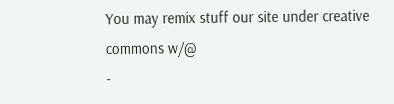You may remix stuff our site under creative commons w/@
-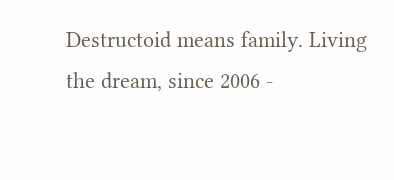Destructoid means family. Living the dream, since 2006 -